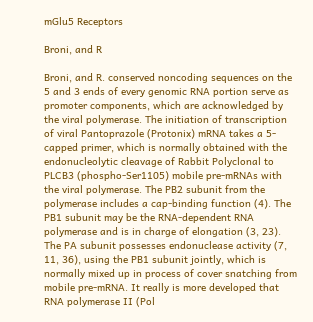mGlu5 Receptors

Broni, and R

Broni, and R. conserved noncoding sequences on the 5 and 3 ends of every genomic RNA portion serve as promoter components, which are acknowledged by the viral polymerase. The initiation of transcription of viral Pantoprazole (Protonix) mRNA takes a 5-capped primer, which is normally obtained with the endonucleolytic cleavage of Rabbit Polyclonal to PLCB3 (phospho-Ser1105) mobile pre-mRNAs with the viral polymerase. The PB2 subunit from the polymerase includes a cap-binding function (4). The PB1 subunit may be the RNA-dependent RNA polymerase and is in charge of elongation (3, 23). The PA subunit possesses endonuclease activity (7, 11, 36), using the PB1 subunit jointly, which is normally mixed up in process of cover snatching from mobile pre-mRNA. It really is more developed that RNA polymerase II (Pol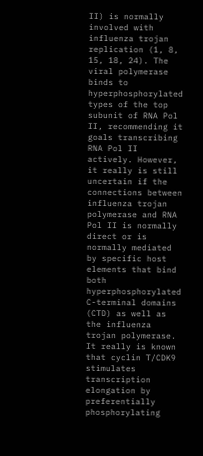II) is normally involved with influenza trojan replication (1, 8, 15, 18, 24). The viral polymerase binds to hyperphosphorylated types of the top subunit of RNA Pol II, recommending it goals transcribing RNA Pol II actively. However, it really is still uncertain if the connections between influenza trojan polymerase and RNA Pol II is normally direct or is normally mediated by specific host elements that bind both hyperphosphorylated C-terminal domains (CTD) as well as the influenza trojan polymerase. It really is known that cyclin T/CDK9 stimulates transcription elongation by preferentially phosphorylating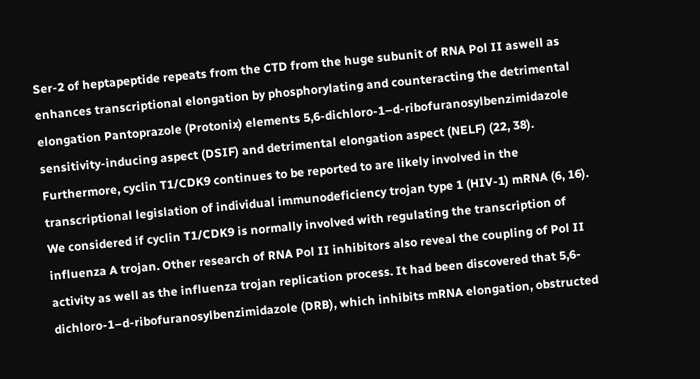Ser-2 of heptapeptide repeats from the CTD from the huge subunit of RNA Pol II aswell as enhances transcriptional elongation by phosphorylating and counteracting the detrimental elongation Pantoprazole (Protonix) elements 5,6-dichloro-1–d-ribofuranosylbenzimidazole sensitivity-inducing aspect (DSIF) and detrimental elongation aspect (NELF) (22, 38). Furthermore, cyclin T1/CDK9 continues to be reported to are likely involved in the transcriptional legislation of individual immunodeficiency trojan type 1 (HIV-1) mRNA (6, 16). We considered if cyclin T1/CDK9 is normally involved with regulating the transcription of influenza A trojan. Other research of RNA Pol II inhibitors also reveal the coupling of Pol II activity as well as the influenza trojan replication process. It had been discovered that 5,6-dichloro-1–d-ribofuranosylbenzimidazole (DRB), which inhibits mRNA elongation, obstructed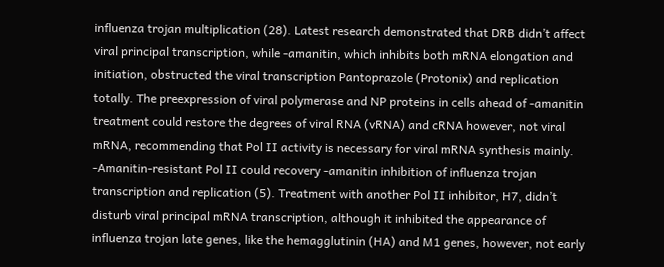influenza trojan multiplication (28). Latest research demonstrated that DRB didn’t affect viral principal transcription, while -amanitin, which inhibits both mRNA elongation and initiation, obstructed the viral transcription Pantoprazole (Protonix) and replication totally. The preexpression of viral polymerase and NP proteins in cells ahead of -amanitin treatment could restore the degrees of viral RNA (vRNA) and cRNA however, not viral mRNA, recommending that Pol II activity is necessary for viral mRNA synthesis mainly. -Amanitin-resistant Pol II could recovery -amanitin inhibition of influenza trojan transcription and replication (5). Treatment with another Pol II inhibitor, H7, didn’t disturb viral principal mRNA transcription, although it inhibited the appearance of influenza trojan late genes, like the hemagglutinin (HA) and M1 genes, however, not early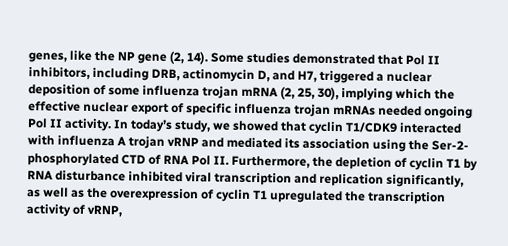genes, like the NP gene (2, 14). Some studies demonstrated that Pol II inhibitors, including DRB, actinomycin D, and H7, triggered a nuclear deposition of some influenza trojan mRNA (2, 25, 30), implying which the effective nuclear export of specific influenza trojan mRNAs needed ongoing Pol II activity. In today’s study, we showed that cyclin T1/CDK9 interacted with influenza A trojan vRNP and mediated its association using the Ser-2-phosphorylated CTD of RNA Pol II. Furthermore, the depletion of cyclin T1 by RNA disturbance inhibited viral transcription and replication significantly, as well as the overexpression of cyclin T1 upregulated the transcription activity of vRNP,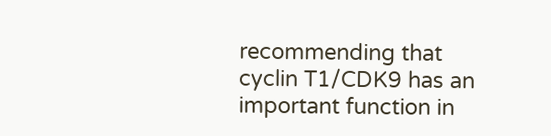recommending that cyclin T1/CDK9 has an important function in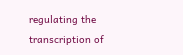regulating the transcription of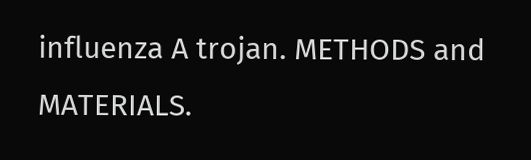influenza A trojan. METHODS and MATERIALS.